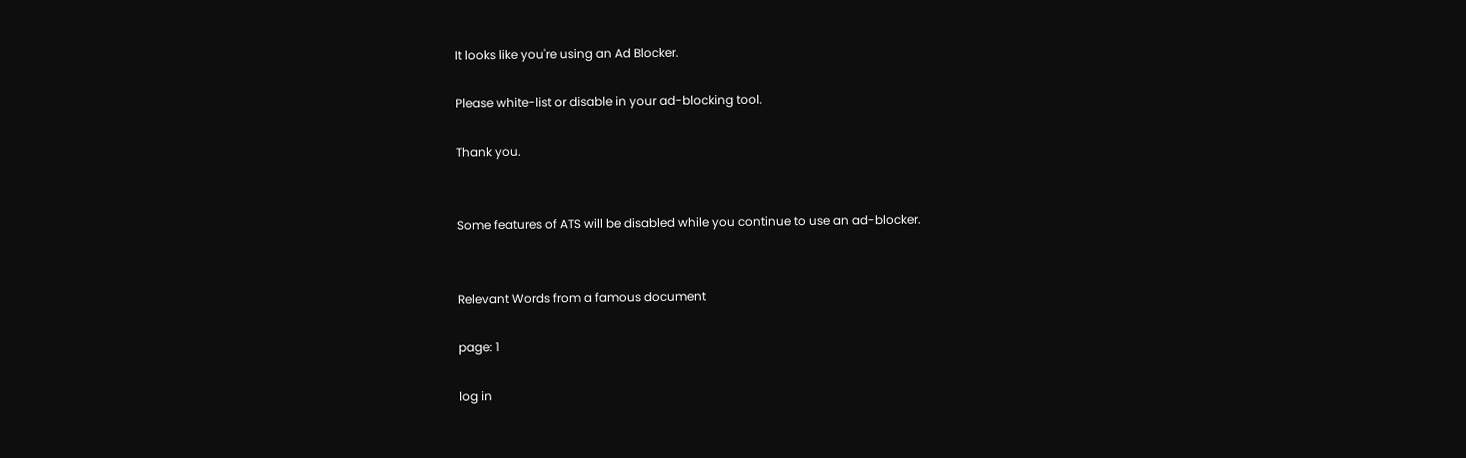It looks like you're using an Ad Blocker.

Please white-list or disable in your ad-blocking tool.

Thank you.


Some features of ATS will be disabled while you continue to use an ad-blocker.


Relevant Words from a famous document

page: 1

log in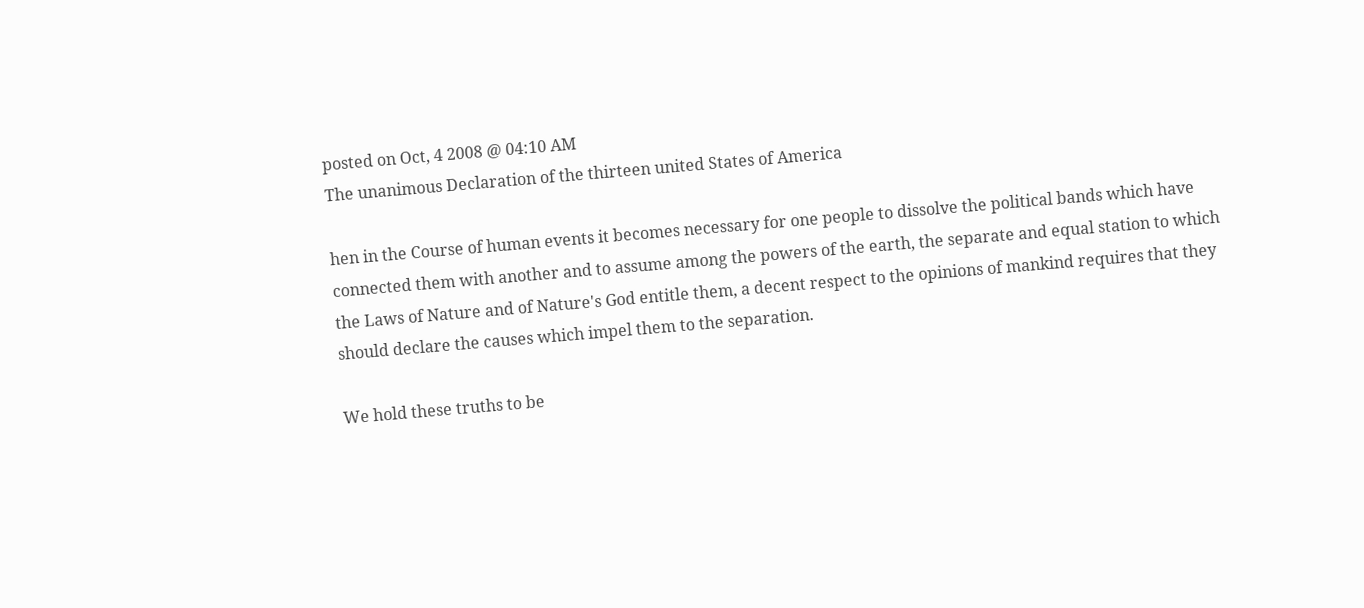posted on Oct, 4 2008 @ 04:10 AM
The unanimous Declaration of the thirteen united States of America

hen in the Course of human events it becomes necessary for one people to dissolve the political bands which have connected them with another and to assume among the powers of the earth, the separate and equal station to which the Laws of Nature and of Nature's God entitle them, a decent respect to the opinions of mankind requires that they should declare the causes which impel them to the separation.

We hold these truths to be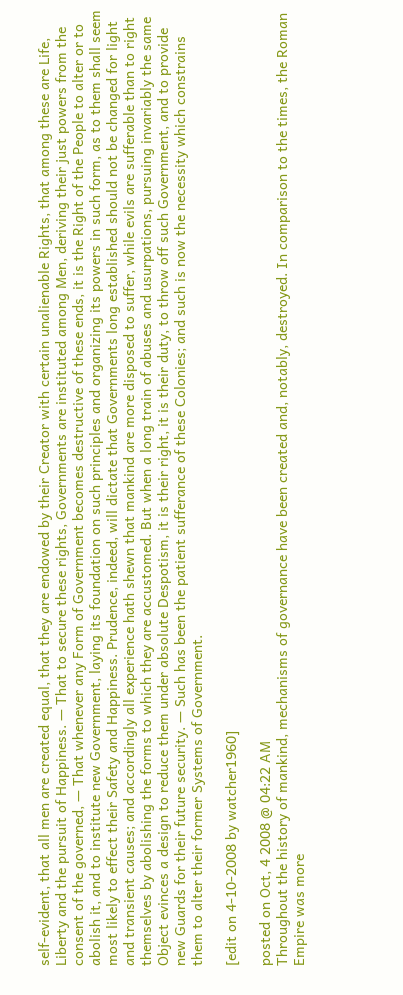self-evident, that all men are created equal, that they are endowed by their Creator with certain unalienable Rights, that among these are Life, Liberty and the pursuit of Happiness. — That to secure these rights, Governments are instituted among Men, deriving their just powers from the consent of the governed, — That whenever any Form of Government becomes destructive of these ends, it is the Right of the People to alter or to abolish it, and to institute new Government, laying its foundation on such principles and organizing its powers in such form, as to them shall seem most likely to effect their Safety and Happiness. Prudence, indeed, will dictate that Governments long established should not be changed for light and transient causes; and accordingly all experience hath shewn that mankind are more disposed to suffer, while evils are sufferable than to right themselves by abolishing the forms to which they are accustomed. But when a long train of abuses and usurpations, pursuing invariably the same Object evinces a design to reduce them under absolute Despotism, it is their right, it is their duty, to throw off such Government, and to provide new Guards for their future security. — Such has been the patient sufferance of these Colonies; and such is now the necessity which constrains them to alter their former Systems of Government.

[edit on 4-10-2008 by watcher1960]

posted on Oct, 4 2008 @ 04:22 AM
Throughout the history of mankind, mechanisms of governance have been created and, notably, destroyed. In comparison to the times, the Roman Empire was more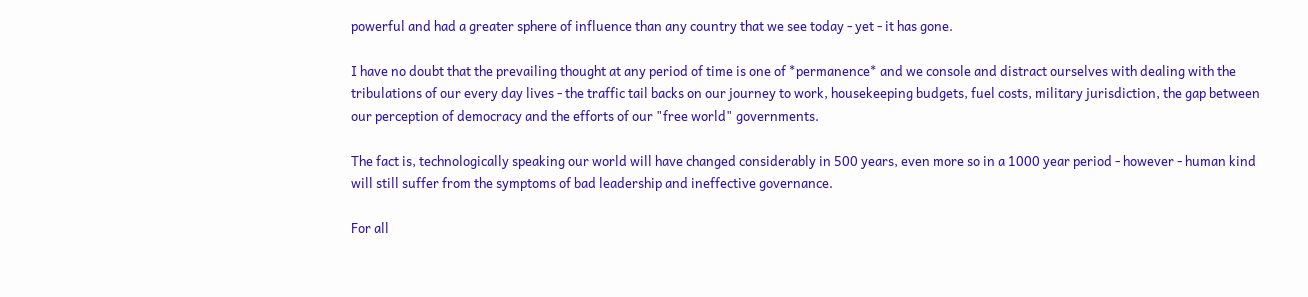powerful and had a greater sphere of influence than any country that we see today - yet - it has gone.

I have no doubt that the prevailing thought at any period of time is one of *permanence* and we console and distract ourselves with dealing with the tribulations of our every day lives - the traffic tail backs on our journey to work, housekeeping budgets, fuel costs, military jurisdiction, the gap between our perception of democracy and the efforts of our "free world" governments.

The fact is, technologically speaking our world will have changed considerably in 500 years, even more so in a 1000 year period - however - human kind will still suffer from the symptoms of bad leadership and ineffective governance.

For all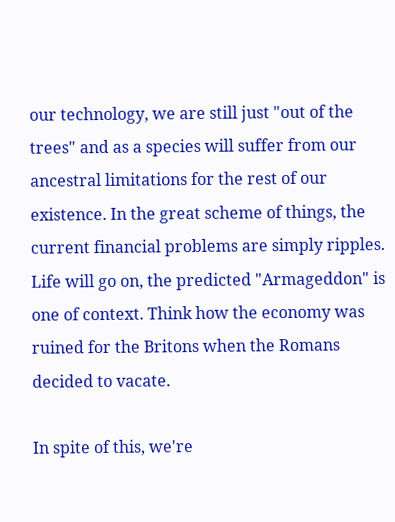our technology, we are still just "out of the trees" and as a species will suffer from our ancestral limitations for the rest of our existence. In the great scheme of things, the current financial problems are simply ripples. Life will go on, the predicted "Armageddon" is one of context. Think how the economy was ruined for the Britons when the Romans decided to vacate.

In spite of this, we're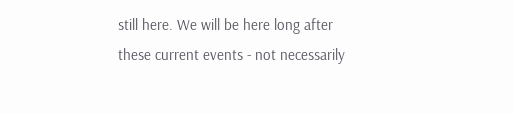still here. We will be here long after these current events - not necessarily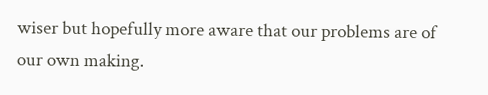wiser but hopefully more aware that our problems are of our own making.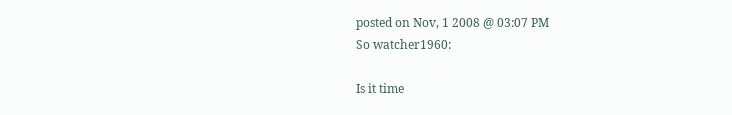posted on Nov, 1 2008 @ 03:07 PM
So watcher1960:

Is it time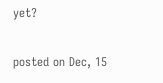yet?

posted on Dec, 15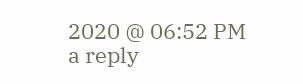2020 @ 06:52 PM
a reply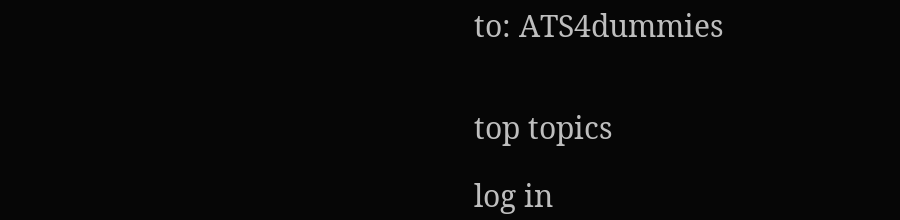to: ATS4dummies


top topics

log in